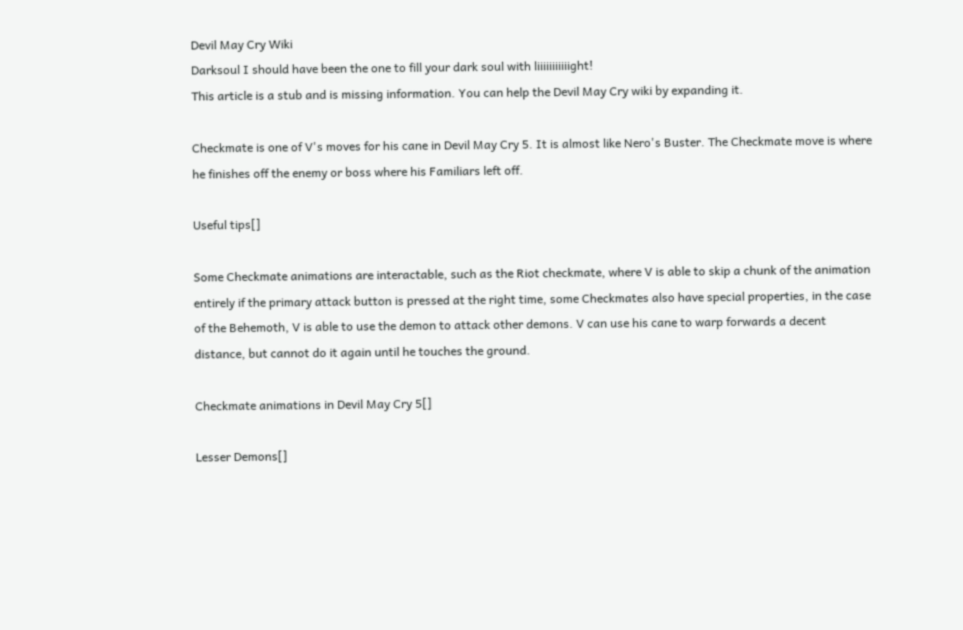Devil May Cry Wiki
Darksoul I should have been the one to fill your dark soul with liiiiiiiiiiight!
This article is a stub and is missing information. You can help the Devil May Cry wiki by expanding it.

Checkmate is one of V's moves for his cane in Devil May Cry 5. It is almost like Nero's Buster. The Checkmate move is where he finishes off the enemy or boss where his Familiars left off.

Useful tips[]

Some Checkmate animations are interactable, such as the Riot checkmate, where V is able to skip a chunk of the animation entirely if the primary attack button is pressed at the right time, some Checkmates also have special properties, in the case of the Behemoth, V is able to use the demon to attack other demons. V can use his cane to warp forwards a decent distance, but cannot do it again until he touches the ground.

Checkmate animations in Devil May Cry 5[]

Lesser Demons[]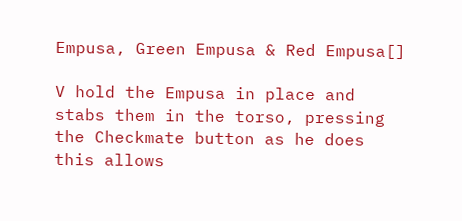Empusa, Green Empusa & Red Empusa[]

V hold the Empusa in place and stabs them in the torso, pressing the Checkmate button as he does this allows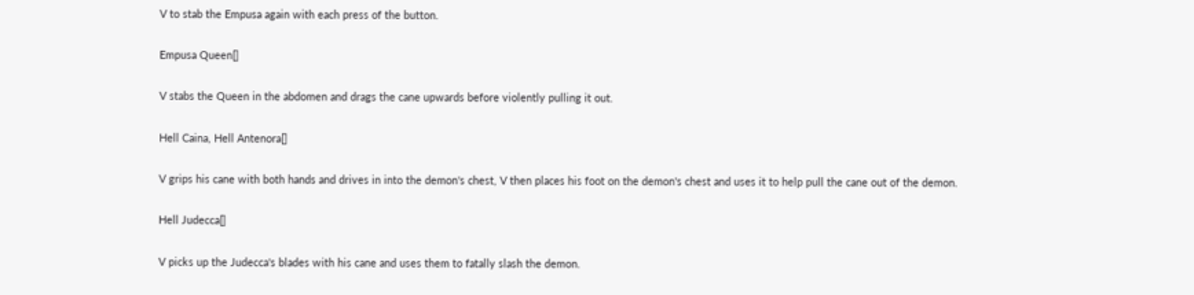V to stab the Empusa again with each press of the button.

Empusa Queen[]

V stabs the Queen in the abdomen and drags the cane upwards before violently pulling it out.

Hell Caina, Hell Antenora[]

V grips his cane with both hands and drives in into the demon's chest, V then places his foot on the demon's chest and uses it to help pull the cane out of the demon.

Hell Judecca[]

V picks up the Judecca's blades with his cane and uses them to fatally slash the demon.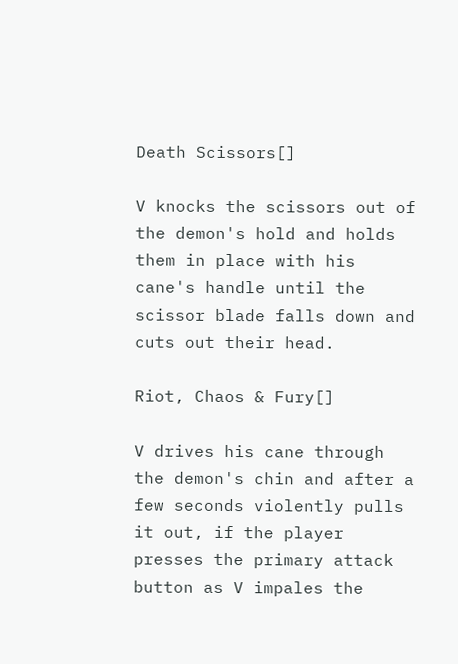Death Scissors[]

V knocks the scissors out of the demon's hold and holds them in place with his cane's handle until the scissor blade falls down and cuts out their head.

Riot, Chaos & Fury[]

V drives his cane through the demon's chin and after a few seconds violently pulls it out, if the player presses the primary attack button as V impales the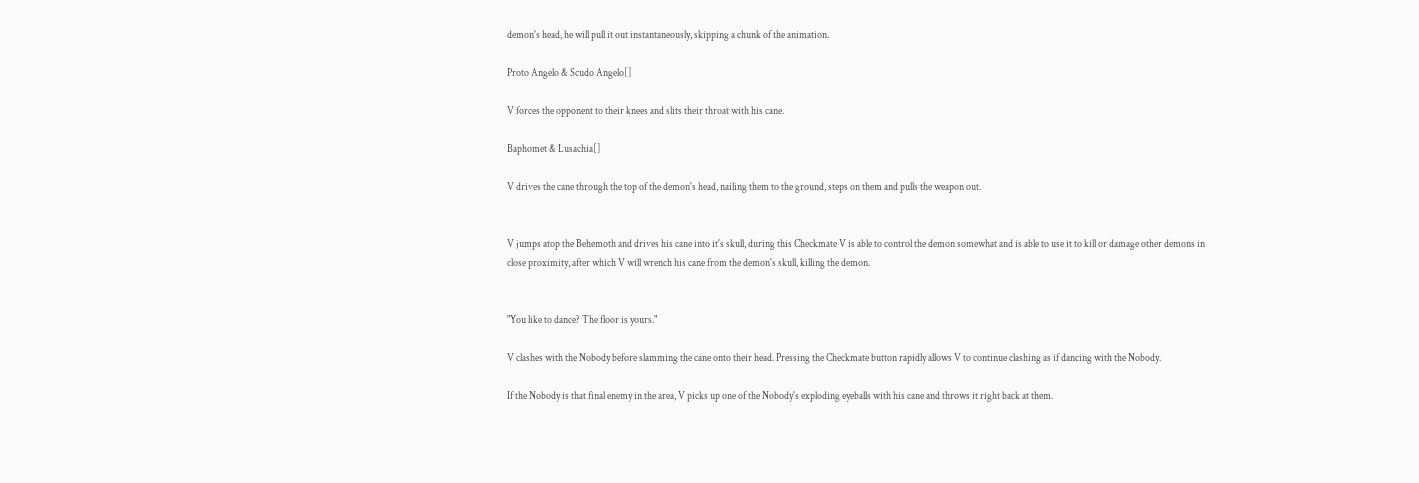demon's head, he will pull it out instantaneously, skipping a chunk of the animation.

Proto Angelo & Scudo Angelo[]

V forces the opponent to their knees and slits their throat with his cane.

Baphomet & Lusachia[]

V drives the cane through the top of the demon's head, nailing them to the ground, steps on them and pulls the weapon out.


V jumps atop the Behemoth and drives his cane into it's skull, during this Checkmate V is able to control the demon somewhat and is able to use it to kill or damage other demons in close proximity, after which V will wrench his cane from the demon's skull, killing the demon.


"You like to dance? The floor is yours."

V clashes with the Nobody before slamming the cane onto their head. Pressing the Checkmate button rapidly allows V to continue clashing as if dancing with the Nobody.

If the Nobody is that final enemy in the area, V picks up one of the Nobody's exploding eyeballs with his cane and throws it right back at them.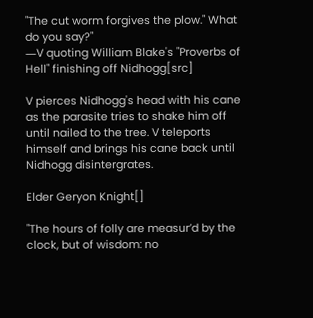"The cut worm forgives the plow." What do you say?"
―V quoting William Blake's "Proverbs of Hell" finishing off Nidhogg[src]

V pierces Nidhogg's head with his cane as the parasite tries to shake him off until nailed to the tree. V teleports himself and brings his cane back until Nidhogg disintergrates.

Elder Geryon Knight[]

"The hours of folly are measur’d by the clock, but of wisdom: no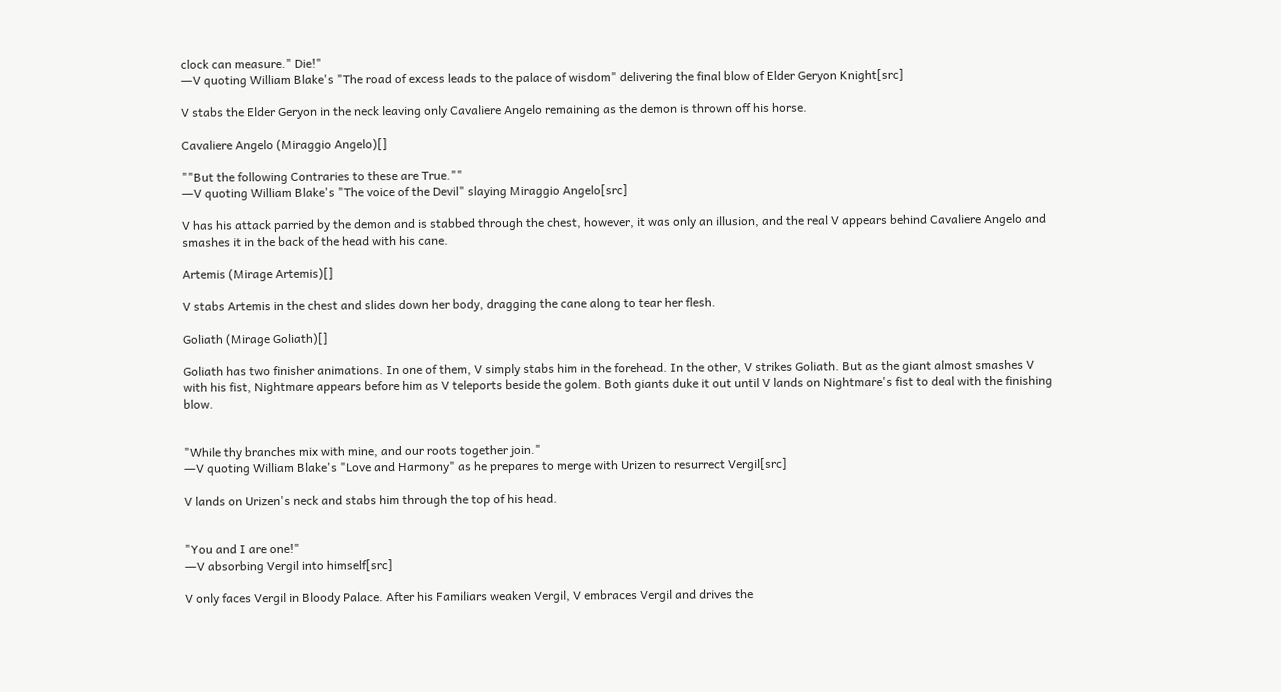clock can measure." Die!"
―V quoting William Blake's "The road of excess leads to the palace of wisdom" delivering the final blow of Elder Geryon Knight[src]

V stabs the Elder Geryon in the neck leaving only Cavaliere Angelo remaining as the demon is thrown off his horse.

Cavaliere Angelo (Miraggio Angelo)[]

""But the following Contraries to these are True.""
―V quoting William Blake's "The voice of the Devil" slaying Miraggio Angelo[src]

V has his attack parried by the demon and is stabbed through the chest, however, it was only an illusion, and the real V appears behind Cavaliere Angelo and smashes it in the back of the head with his cane.

Artemis (Mirage Artemis)[]

V stabs Artemis in the chest and slides down her body, dragging the cane along to tear her flesh.

Goliath (Mirage Goliath)[]

Goliath has two finisher animations. In one of them, V simply stabs him in the forehead. In the other, V strikes Goliath. But as the giant almost smashes V with his fist, Nightmare appears before him as V teleports beside the golem. Both giants duke it out until V lands on Nightmare's fist to deal with the finishing blow.


"While thy branches mix with mine, and our roots together join."
―V quoting William Blake's "Love and Harmony" as he prepares to merge with Urizen to resurrect Vergil[src]

V lands on Urizen's neck and stabs him through the top of his head.


"You and I are one!"
―V absorbing Vergil into himself[src]

V only faces Vergil in Bloody Palace. After his Familiars weaken Vergil, V embraces Vergil and drives the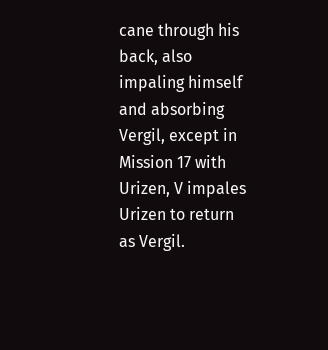cane through his back, also impaling himself and absorbing Vergil, except in Mission 17 with Urizen, V impales Urizen to return as Vergil.